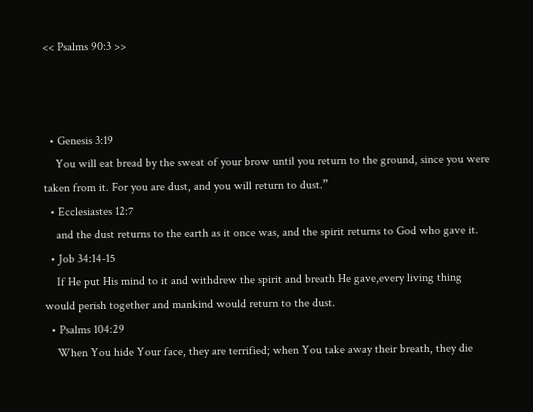<< Psalms 90:3 >>



  • Genesis 3:19
    You will eat bread by the sweat of your brow until you return to the ground, since you were taken from it. For you are dust, and you will return to dust.”
  • Ecclesiastes 12:7
    and the dust returns to the earth as it once was, and the spirit returns to God who gave it.
  • Job 34:14-15
    If He put His mind to it and withdrew the spirit and breath He gave,every living thing would perish together and mankind would return to the dust.
  • Psalms 104:29
    When You hide Your face, they are terrified; when You take away their breath, they die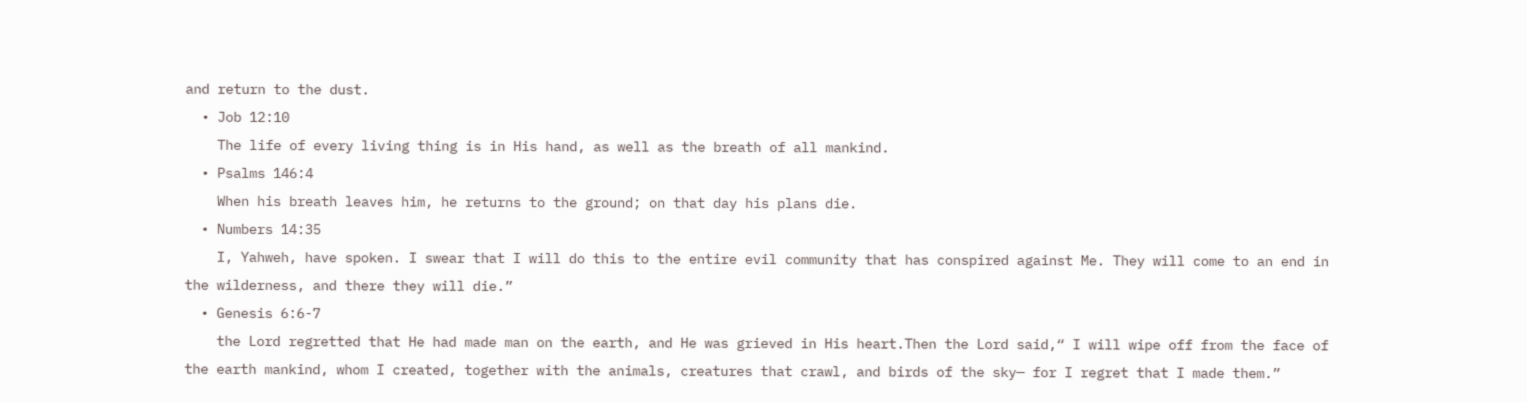and return to the dust.
  • Job 12:10
    The life of every living thing is in His hand, as well as the breath of all mankind.
  • Psalms 146:4
    When his breath leaves him, he returns to the ground; on that day his plans die.
  • Numbers 14:35
    I, Yahweh, have spoken. I swear that I will do this to the entire evil community that has conspired against Me. They will come to an end in the wilderness, and there they will die.”
  • Genesis 6:6-7
    the Lord regretted that He had made man on the earth, and He was grieved in His heart.Then the Lord said,“ I will wipe off from the face of the earth mankind, whom I created, together with the animals, creatures that crawl, and birds of the sky— for I regret that I made them.”